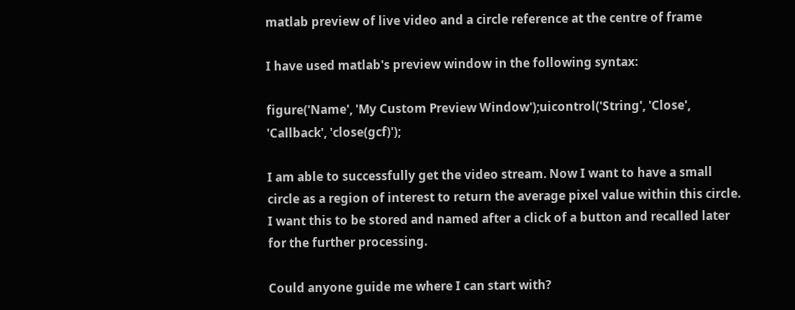matlab preview of live video and a circle reference at the centre of frame

I have used matlab's preview window in the following syntax:

figure('Name', 'My Custom Preview Window');uicontrol('String', 'Close', 'Callback', 'close(gcf)');

I am able to successfully get the video stream. Now I want to have a small circle as a region of interest to return the average pixel value within this circle. I want this to be stored and named after a click of a button and recalled later for the further processing.

Could anyone guide me where I can start with?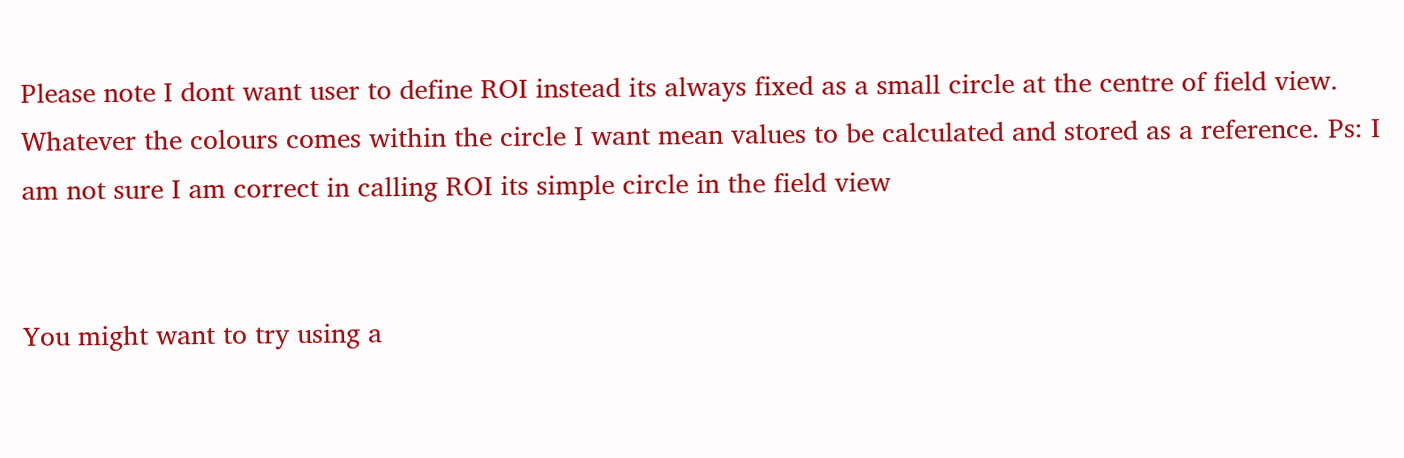Please note I dont want user to define ROI instead its always fixed as a small circle at the centre of field view. Whatever the colours comes within the circle I want mean values to be calculated and stored as a reference. Ps: I am not sure I am correct in calling ROI its simple circle in the field view


You might want to try using a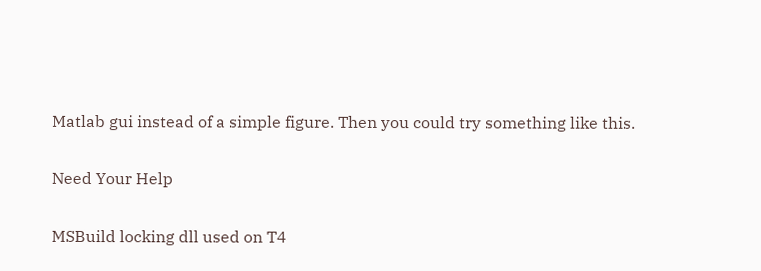Matlab gui instead of a simple figure. Then you could try something like this.

Need Your Help

MSBuild locking dll used on T4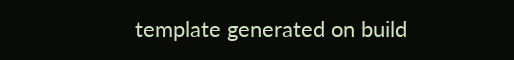template generated on build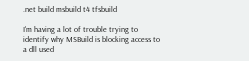.net build msbuild t4 tfsbuild

I'm having a lot of trouble trying to identify why MSBuild is blocking access to a dll used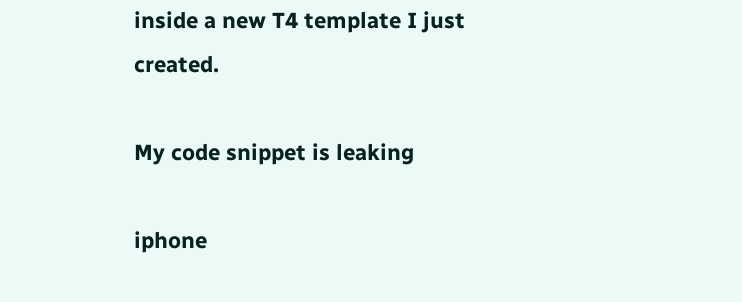inside a new T4 template I just created.

My code snippet is leaking

iphone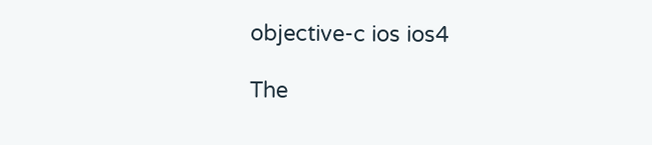objective-c ios ios4

The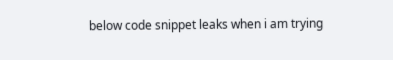below code snippet leaks when i am trying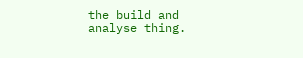the build and analyse thing.